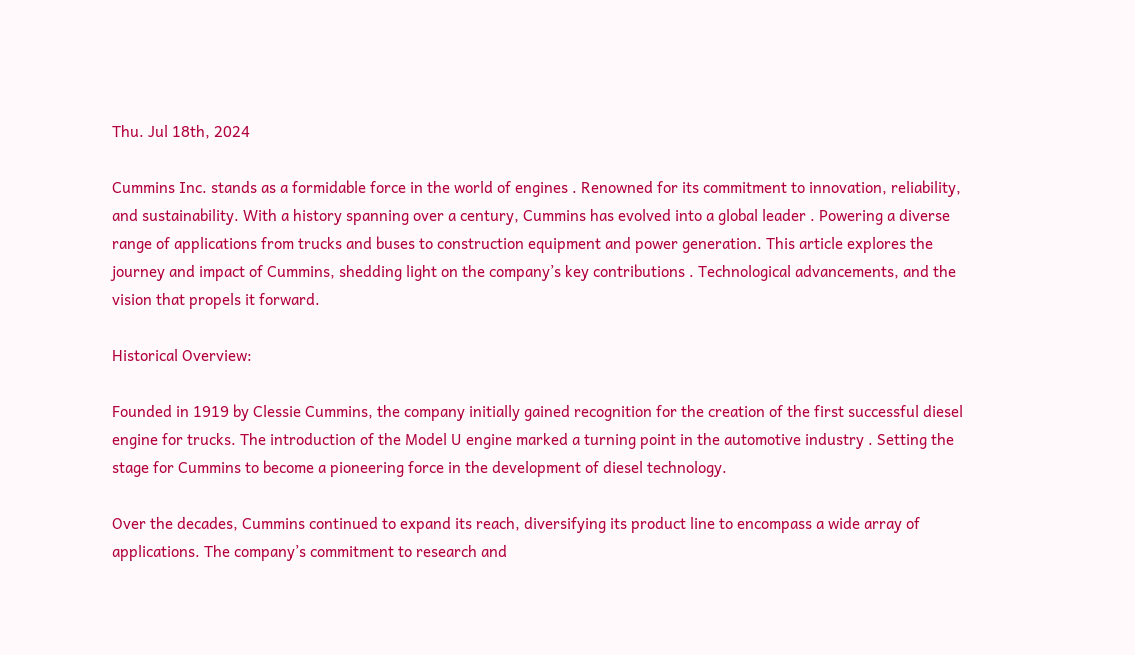Thu. Jul 18th, 2024

Cummins Inc. stands as a formidable force in the world of engines . Renowned for its commitment to innovation, reliability, and sustainability. With a history spanning over a century, Cummins has evolved into a global leader . Powering a diverse range of applications from trucks and buses to construction equipment and power generation. This article explores the journey and impact of Cummins, shedding light on the company’s key contributions . Technological advancements, and the vision that propels it forward.

Historical Overview:

Founded in 1919 by Clessie Cummins, the company initially gained recognition for the creation of the first successful diesel engine for trucks. The introduction of the Model U engine marked a turning point in the automotive industry . Setting the stage for Cummins to become a pioneering force in the development of diesel technology.

Over the decades, Cummins continued to expand its reach, diversifying its product line to encompass a wide array of applications. The company’s commitment to research and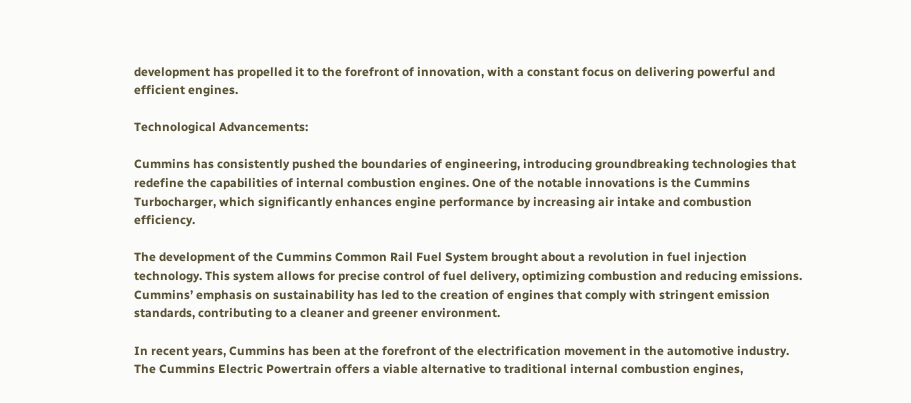development has propelled it to the forefront of innovation, with a constant focus on delivering powerful and efficient engines.

Technological Advancements:

Cummins has consistently pushed the boundaries of engineering, introducing groundbreaking technologies that redefine the capabilities of internal combustion engines. One of the notable innovations is the Cummins Turbocharger, which significantly enhances engine performance by increasing air intake and combustion efficiency.

The development of the Cummins Common Rail Fuel System brought about a revolution in fuel injection technology. This system allows for precise control of fuel delivery, optimizing combustion and reducing emissions. Cummins’ emphasis on sustainability has led to the creation of engines that comply with stringent emission standards, contributing to a cleaner and greener environment.

In recent years, Cummins has been at the forefront of the electrification movement in the automotive industry. The Cummins Electric Powertrain offers a viable alternative to traditional internal combustion engines,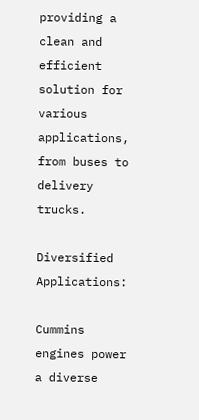providing a clean and efficient solution for various applications, from buses to delivery trucks.

Diversified Applications:

Cummins engines power a diverse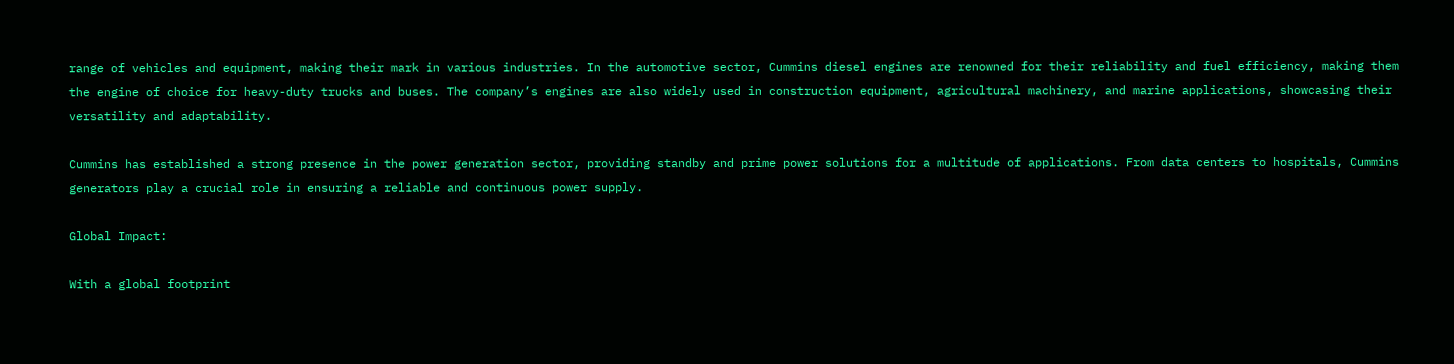range of vehicles and equipment, making their mark in various industries. In the automotive sector, Cummins diesel engines are renowned for their reliability and fuel efficiency, making them the engine of choice for heavy-duty trucks and buses. The company’s engines are also widely used in construction equipment, agricultural machinery, and marine applications, showcasing their versatility and adaptability.

Cummins has established a strong presence in the power generation sector, providing standby and prime power solutions for a multitude of applications. From data centers to hospitals, Cummins generators play a crucial role in ensuring a reliable and continuous power supply.

Global Impact:

With a global footprint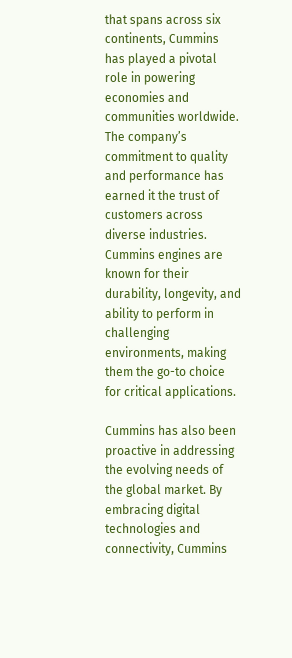that spans across six continents, Cummins has played a pivotal role in powering economies and communities worldwide. The company’s commitment to quality and performance has earned it the trust of customers across diverse industries. Cummins engines are known for their durability, longevity, and ability to perform in challenging environments, making them the go-to choice for critical applications.

Cummins has also been proactive in addressing the evolving needs of the global market. By embracing digital technologies and connectivity, Cummins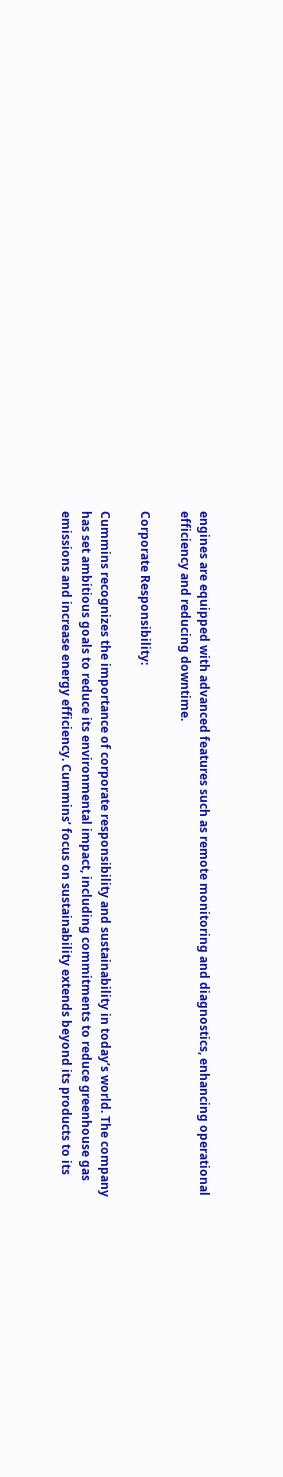engines are equipped with advanced features such as remote monitoring and diagnostics, enhancing operational efficiency and reducing downtime.

Corporate Responsibility:

Cummins recognizes the importance of corporate responsibility and sustainability in today’s world. The company has set ambitious goals to reduce its environmental impact, including commitments to reduce greenhouse gas emissions and increase energy efficiency. Cummins’ focus on sustainability extends beyond its products to its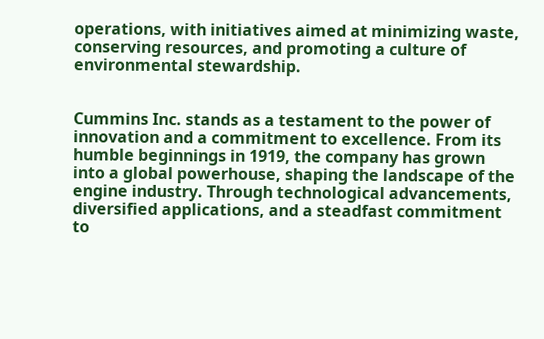operations, with initiatives aimed at minimizing waste, conserving resources, and promoting a culture of environmental stewardship.


Cummins Inc. stands as a testament to the power of innovation and a commitment to excellence. From its humble beginnings in 1919, the company has grown into a global powerhouse, shaping the landscape of the engine industry. Through technological advancements, diversified applications, and a steadfast commitment to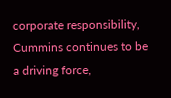corporate responsibility, Cummins continues to be a driving force,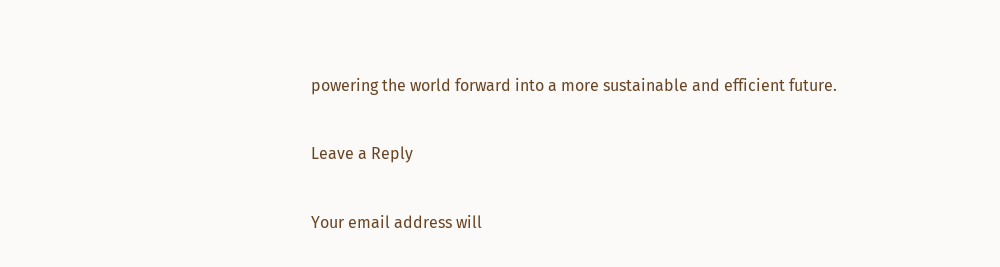powering the world forward into a more sustainable and efficient future.

Leave a Reply

Your email address will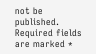not be published. Required fields are marked *